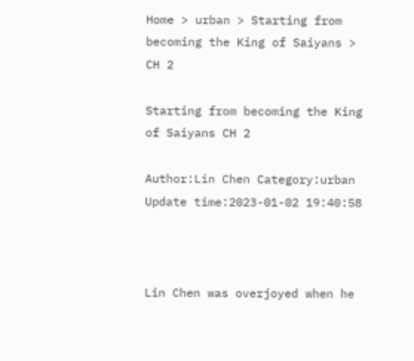Home > urban > Starting from becoming the King of Saiyans > CH 2

Starting from becoming the King of Saiyans CH 2

Author:Lin Chen Category:urban Update time:2023-01-02 19:40:58



Lin Chen was overjoyed when he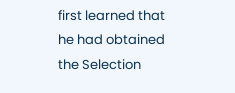first learned that he had obtained the Selection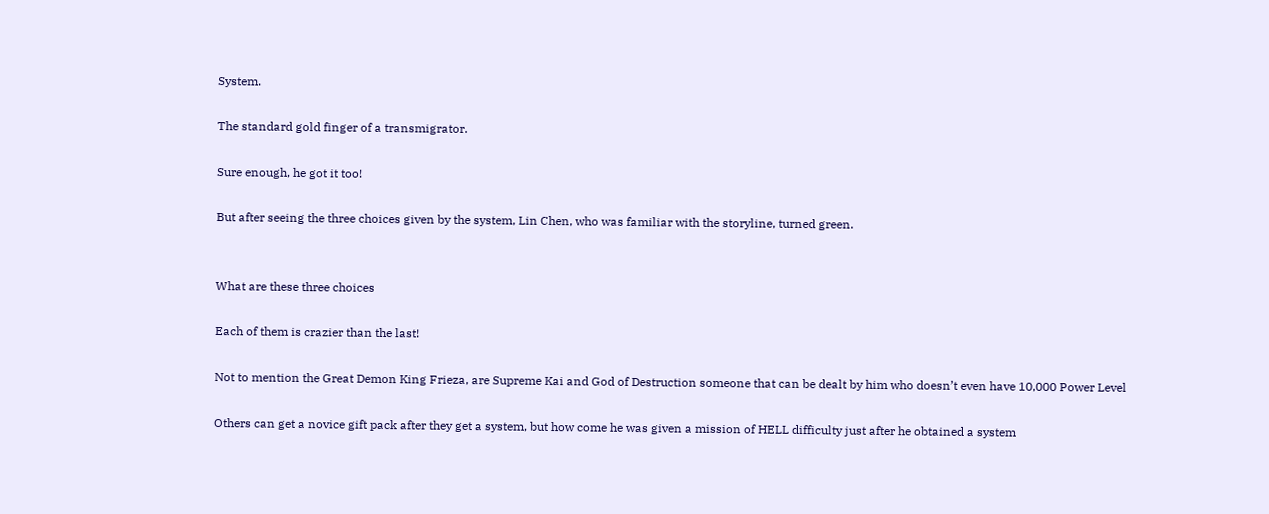System.

The standard gold finger of a transmigrator.

Sure enough, he got it too!

But after seeing the three choices given by the system, Lin Chen, who was familiar with the storyline, turned green.


What are these three choices

Each of them is crazier than the last!

Not to mention the Great Demon King Frieza, are Supreme Kai and God of Destruction someone that can be dealt by him who doesn’t even have 10,000 Power Level

Others can get a novice gift pack after they get a system, but how come he was given a mission of HELL difficulty just after he obtained a system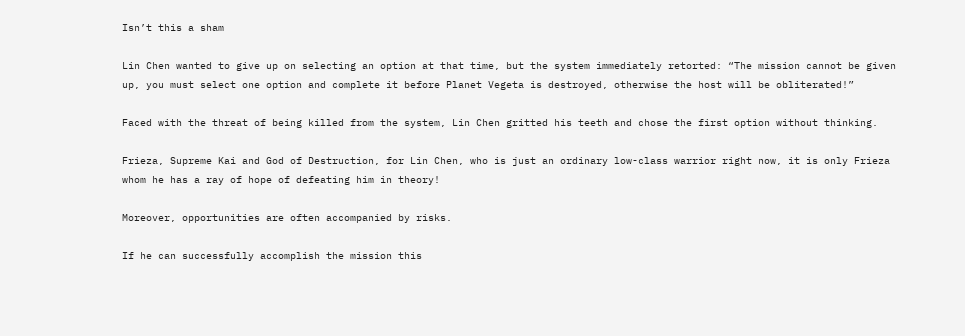Isn’t this a sham

Lin Chen wanted to give up on selecting an option at that time, but the system immediately retorted: “The mission cannot be given up, you must select one option and complete it before Planet Vegeta is destroyed, otherwise the host will be obliterated!”

Faced with the threat of being killed from the system, Lin Chen gritted his teeth and chose the first option without thinking.

Frieza, Supreme Kai and God of Destruction, for Lin Chen, who is just an ordinary low-class warrior right now, it is only Frieza whom he has a ray of hope of defeating him in theory!

Moreover, opportunities are often accompanied by risks.

If he can successfully accomplish the mission this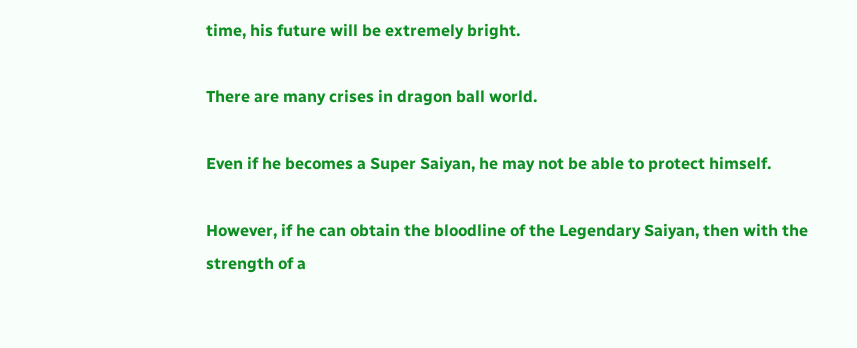time, his future will be extremely bright.

There are many crises in dragon ball world.

Even if he becomes a Super Saiyan, he may not be able to protect himself.

However, if he can obtain the bloodline of the Legendary Saiyan, then with the strength of a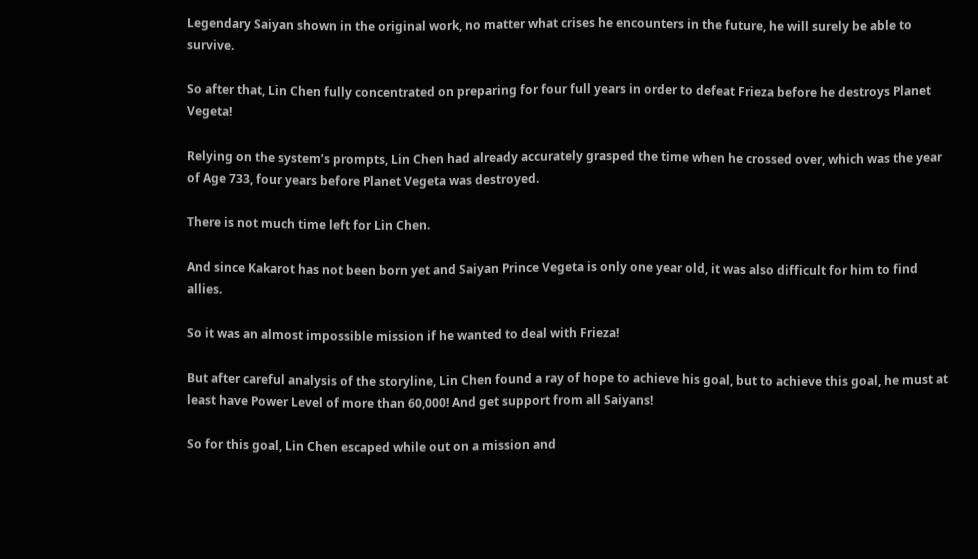Legendary Saiyan shown in the original work, no matter what crises he encounters in the future, he will surely be able to survive.

So after that, Lin Chen fully concentrated on preparing for four full years in order to defeat Frieza before he destroys Planet Vegeta!

Relying on the system’s prompts, Lin Chen had already accurately grasped the time when he crossed over, which was the year of Age 733, four years before Planet Vegeta was destroyed.

There is not much time left for Lin Chen.

And since Kakarot has not been born yet and Saiyan Prince Vegeta is only one year old, it was also difficult for him to find allies.

So it was an almost impossible mission if he wanted to deal with Frieza!

But after careful analysis of the storyline, Lin Chen found a ray of hope to achieve his goal, but to achieve this goal, he must at least have Power Level of more than 60,000! And get support from all Saiyans!

So for this goal, Lin Chen escaped while out on a mission and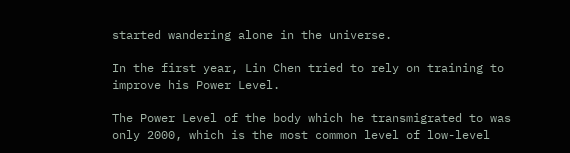started wandering alone in the universe.

In the first year, Lin Chen tried to rely on training to improve his Power Level.

The Power Level of the body which he transmigrated to was only 2000, which is the most common level of low-level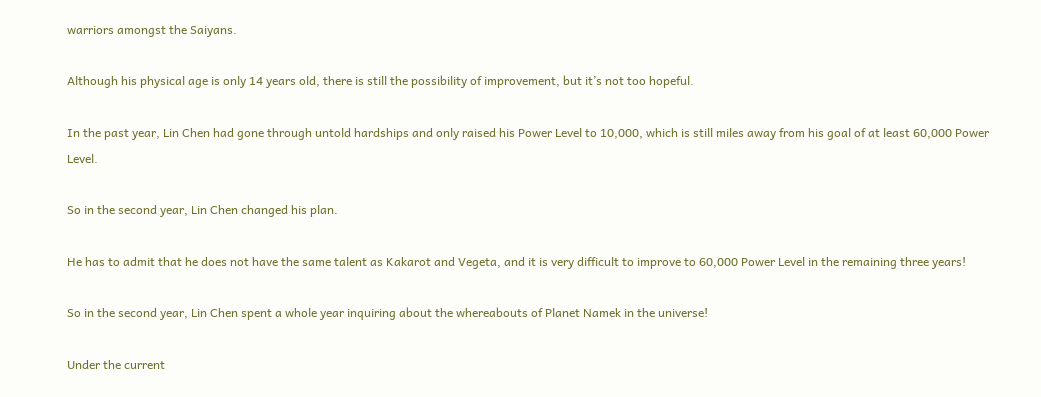warriors amongst the Saiyans.

Although his physical age is only 14 years old, there is still the possibility of improvement, but it’s not too hopeful.

In the past year, Lin Chen had gone through untold hardships and only raised his Power Level to 10,000, which is still miles away from his goal of at least 60,000 Power Level.

So in the second year, Lin Chen changed his plan.

He has to admit that he does not have the same talent as Kakarot and Vegeta, and it is very difficult to improve to 60,000 Power Level in the remaining three years!

So in the second year, Lin Chen spent a whole year inquiring about the whereabouts of Planet Namek in the universe!

Under the current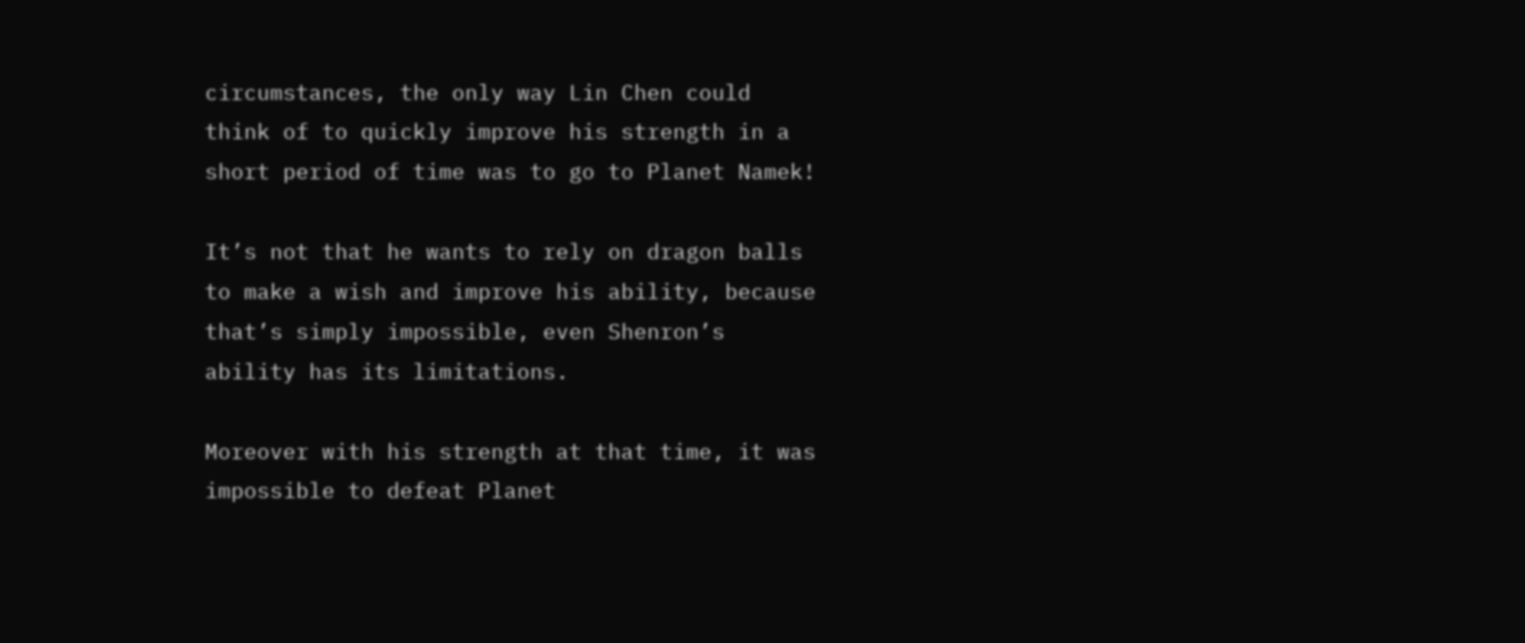circumstances, the only way Lin Chen could think of to quickly improve his strength in a short period of time was to go to Planet Namek!

It’s not that he wants to rely on dragon balls to make a wish and improve his ability, because that’s simply impossible, even Shenron’s ability has its limitations.

Moreover with his strength at that time, it was impossible to defeat Planet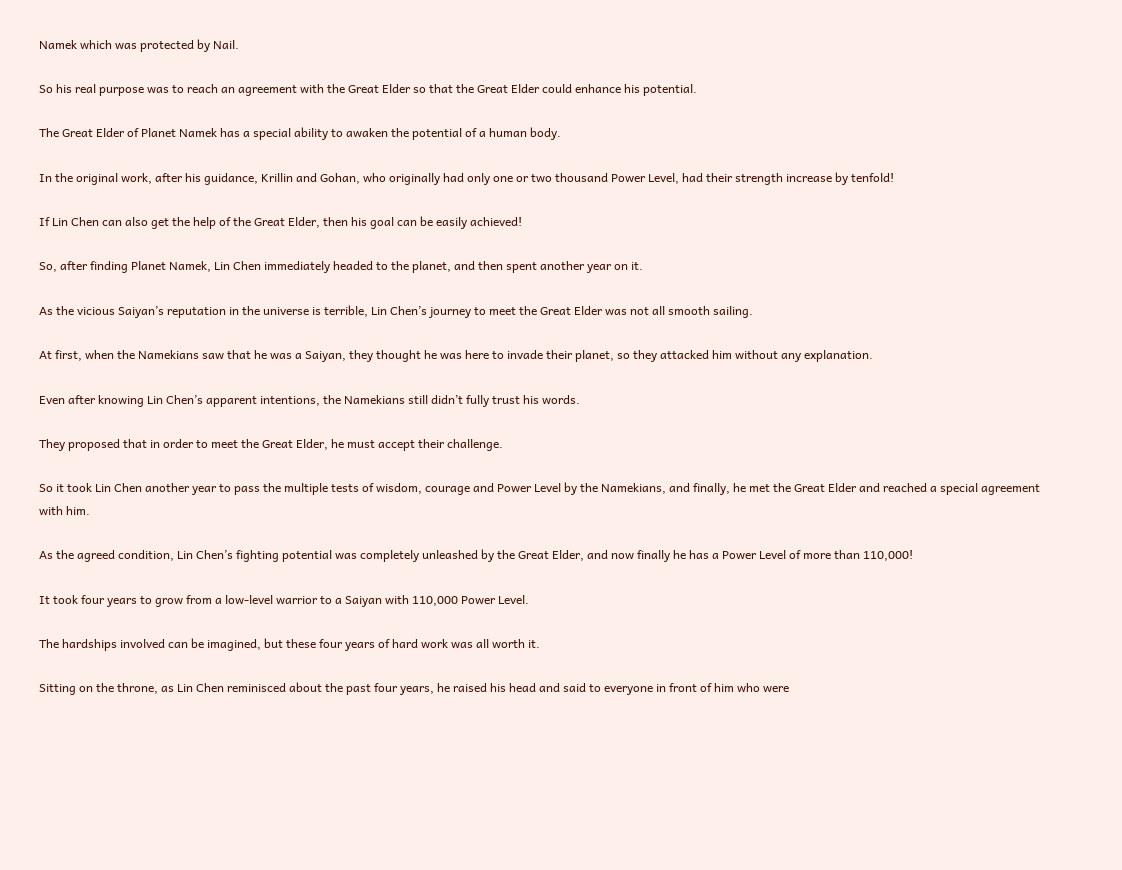Namek which was protected by Nail.

So his real purpose was to reach an agreement with the Great Elder so that the Great Elder could enhance his potential.

The Great Elder of Planet Namek has a special ability to awaken the potential of a human body.

In the original work, after his guidance, Krillin and Gohan, who originally had only one or two thousand Power Level, had their strength increase by tenfold!

If Lin Chen can also get the help of the Great Elder, then his goal can be easily achieved!

So, after finding Planet Namek, Lin Chen immediately headed to the planet, and then spent another year on it.

As the vicious Saiyan’s reputation in the universe is terrible, Lin Chen’s journey to meet the Great Elder was not all smooth sailing.

At first, when the Namekians saw that he was a Saiyan, they thought he was here to invade their planet, so they attacked him without any explanation.

Even after knowing Lin Chen’s apparent intentions, the Namekians still didn’t fully trust his words.

They proposed that in order to meet the Great Elder, he must accept their challenge.

So it took Lin Chen another year to pass the multiple tests of wisdom, courage and Power Level by the Namekians, and finally, he met the Great Elder and reached a special agreement with him.

As the agreed condition, Lin Chen’s fighting potential was completely unleashed by the Great Elder, and now finally he has a Power Level of more than 110,000!

It took four years to grow from a low-level warrior to a Saiyan with 110,000 Power Level.

The hardships involved can be imagined, but these four years of hard work was all worth it.

Sitting on the throne, as Lin Chen reminisced about the past four years, he raised his head and said to everyone in front of him who were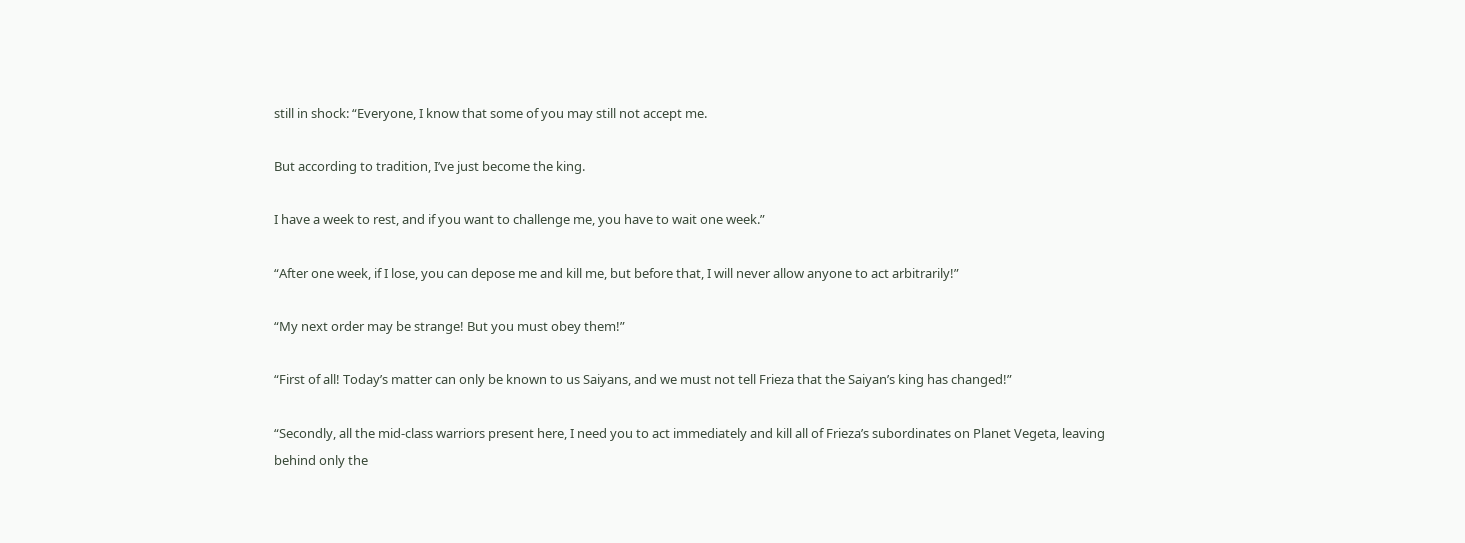still in shock: “Everyone, I know that some of you may still not accept me.

But according to tradition, I’ve just become the king.

I have a week to rest, and if you want to challenge me, you have to wait one week.”

“After one week, if I lose, you can depose me and kill me, but before that, I will never allow anyone to act arbitrarily!”

“My next order may be strange! But you must obey them!”

“First of all! Today’s matter can only be known to us Saiyans, and we must not tell Frieza that the Saiyan’s king has changed!”

“Secondly, all the mid-class warriors present here, I need you to act immediately and kill all of Frieza’s subordinates on Planet Vegeta, leaving behind only the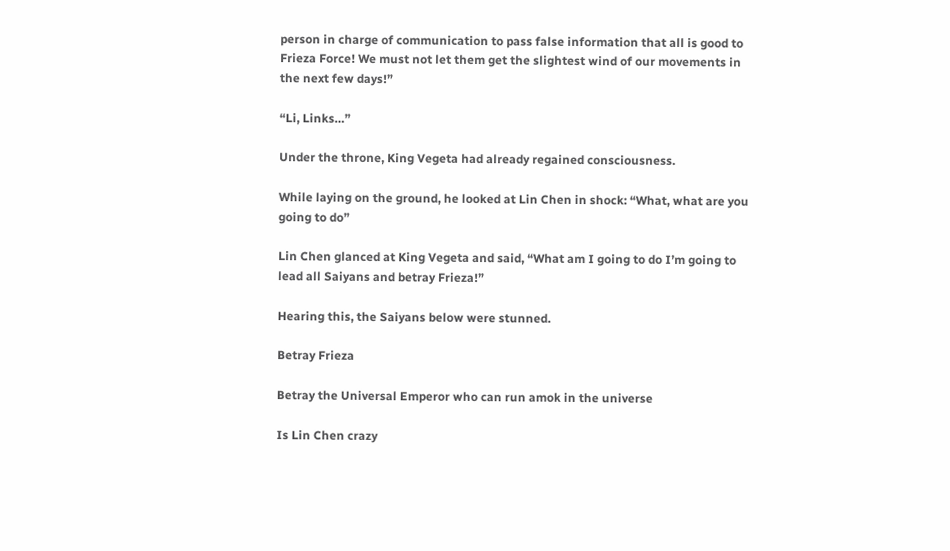person in charge of communication to pass false information that all is good to Frieza Force! We must not let them get the slightest wind of our movements in the next few days!”

“Li, Links…”

Under the throne, King Vegeta had already regained consciousness.

While laying on the ground, he looked at Lin Chen in shock: “What, what are you going to do”

Lin Chen glanced at King Vegeta and said, “What am I going to do I’m going to lead all Saiyans and betray Frieza!”

Hearing this, the Saiyans below were stunned.

Betray Frieza

Betray the Universal Emperor who can run amok in the universe

Is Lin Chen crazy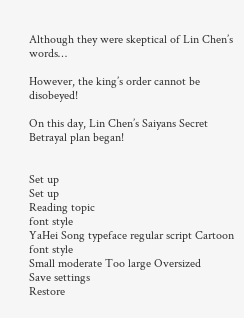Although they were skeptical of Lin Chen’s words…

However, the king’s order cannot be disobeyed!

On this day, Lin Chen’s Saiyans Secret Betrayal plan began!


Set up
Set up
Reading topic
font style
YaHei Song typeface regular script Cartoon
font style
Small moderate Too large Oversized
Save settings
Restore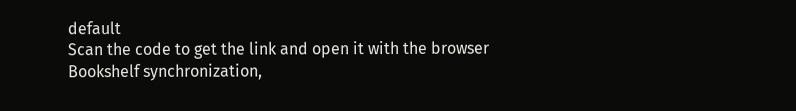default
Scan the code to get the link and open it with the browser
Bookshelf synchronization,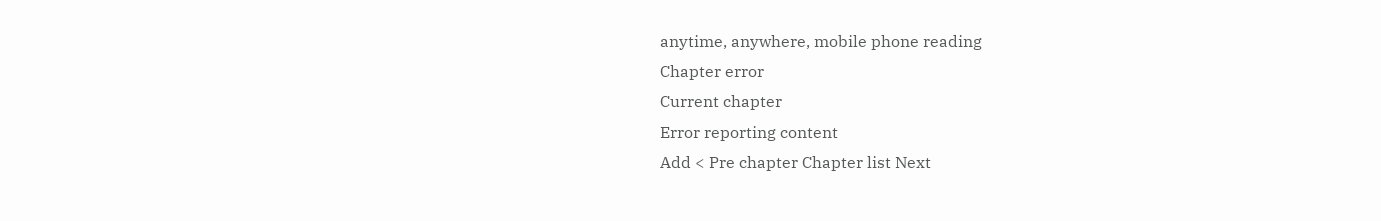anytime, anywhere, mobile phone reading
Chapter error
Current chapter
Error reporting content
Add < Pre chapter Chapter list Next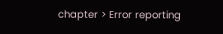chapter > Error reporting